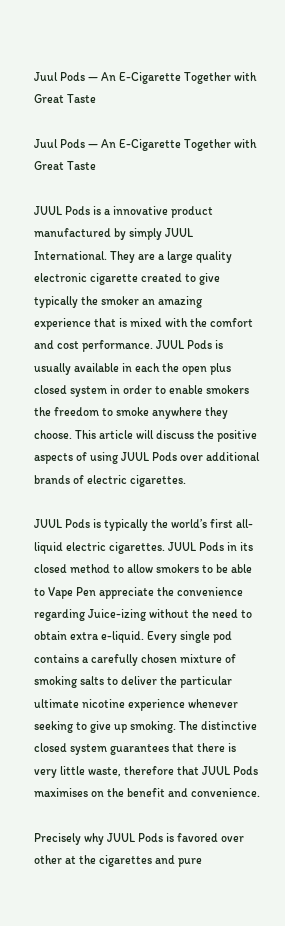Juul Pods — An E-Cigarette Together with Great Taste

Juul Pods — An E-Cigarette Together with Great Taste

JUUL Pods is a innovative product manufactured by simply JUUL International. They are a large quality electronic cigarette created to give typically the smoker an amazing experience that is mixed with the comfort and cost performance. JUUL Pods is usually available in each the open plus closed system in order to enable smokers the freedom to smoke anywhere they choose. This article will discuss the positive aspects of using JUUL Pods over additional brands of electric cigarettes.

JUUL Pods is typically the world’s first all-liquid electric cigarettes. JUUL Pods in its closed method to allow smokers to be able to Vape Pen appreciate the convenience regarding Juice-izing without the need to obtain extra e-liquid. Every single pod contains a carefully chosen mixture of smoking salts to deliver the particular ultimate nicotine experience whenever seeking to give up smoking. The distinctive closed system guarantees that there is very little waste, therefore that JUUL Pods maximises on the benefit and convenience.

Precisely why JUUL Pods is favored over other at the cigarettes and pure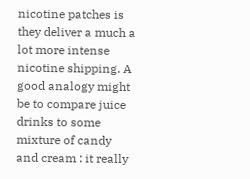nicotine patches is they deliver a much a lot more intense nicotine shipping. A good analogy might be to compare juice drinks to some mixture of candy and cream : it really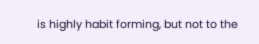is highly habit forming, but not to the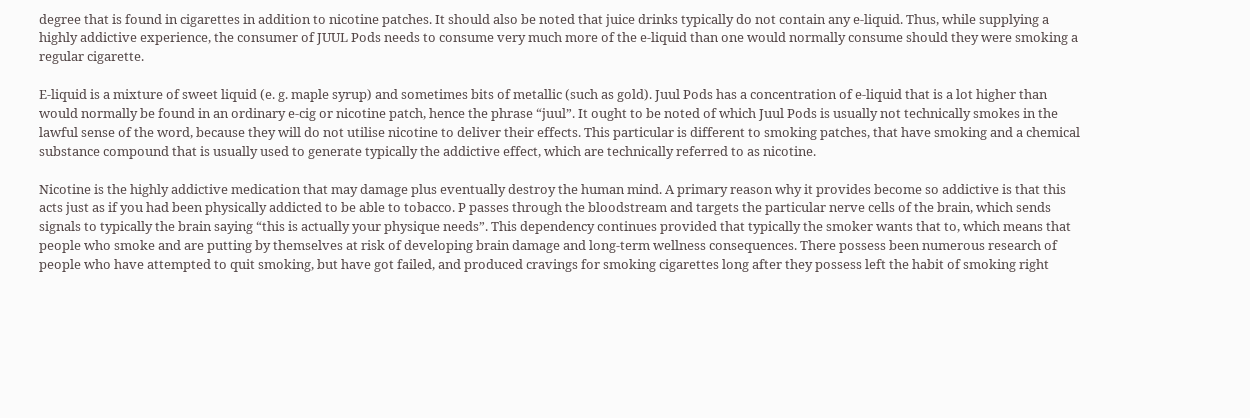degree that is found in cigarettes in addition to nicotine patches. It should also be noted that juice drinks typically do not contain any e-liquid. Thus, while supplying a highly addictive experience, the consumer of JUUL Pods needs to consume very much more of the e-liquid than one would normally consume should they were smoking a regular cigarette.

E-liquid is a mixture of sweet liquid (e. g. maple syrup) and sometimes bits of metallic (such as gold). Juul Pods has a concentration of e-liquid that is a lot higher than would normally be found in an ordinary e-cig or nicotine patch, hence the phrase “juul”. It ought to be noted of which Juul Pods is usually not technically smokes in the lawful sense of the word, because they will do not utilise nicotine to deliver their effects. This particular is different to smoking patches, that have smoking and a chemical substance compound that is usually used to generate typically the addictive effect, which are technically referred to as nicotine.

Nicotine is the highly addictive medication that may damage plus eventually destroy the human mind. A primary reason why it provides become so addictive is that this acts just as if you had been physically addicted to be able to tobacco. P passes through the bloodstream and targets the particular nerve cells of the brain, which sends signals to typically the brain saying “this is actually your physique needs”. This dependency continues provided that typically the smoker wants that to, which means that people who smoke and are putting by themselves at risk of developing brain damage and long-term wellness consequences. There possess been numerous research of people who have attempted to quit smoking, but have got failed, and produced cravings for smoking cigarettes long after they possess left the habit of smoking right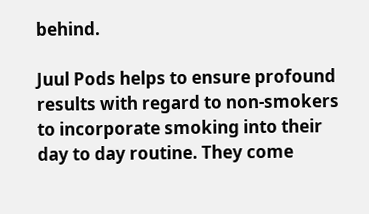behind.

Juul Pods helps to ensure profound results with regard to non-smokers to incorporate smoking into their day to day routine. They come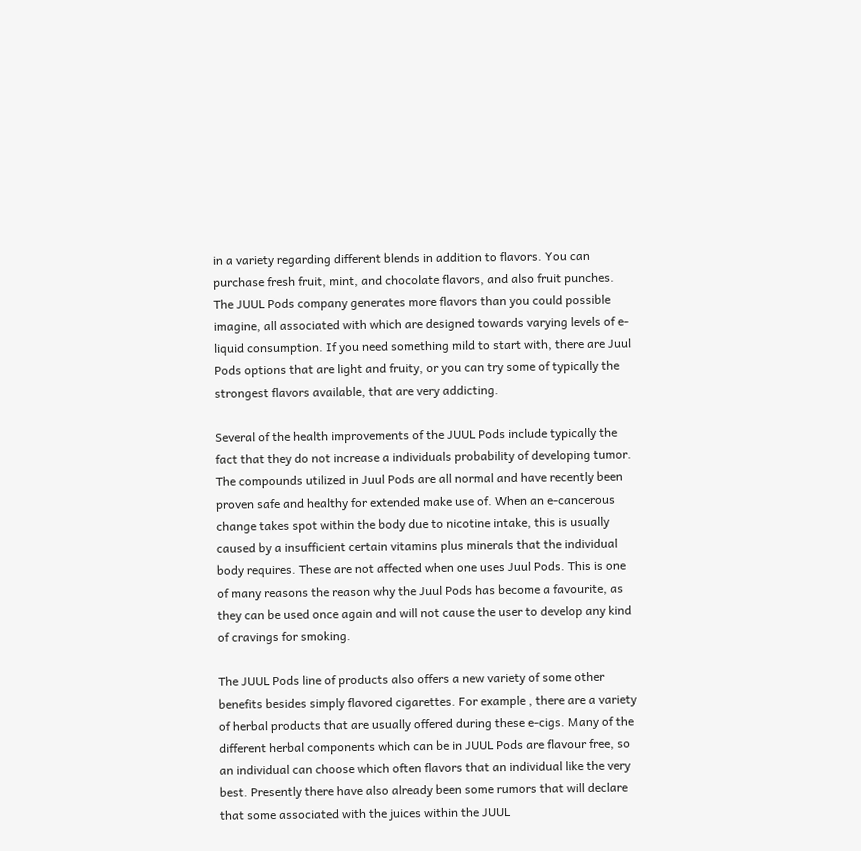in a variety regarding different blends in addition to flavors. You can purchase fresh fruit, mint, and chocolate flavors, and also fruit punches. The JUUL Pods company generates more flavors than you could possible imagine, all associated with which are designed towards varying levels of e-liquid consumption. If you need something mild to start with, there are Juul Pods options that are light and fruity, or you can try some of typically the strongest flavors available, that are very addicting.

Several of the health improvements of the JUUL Pods include typically the fact that they do not increase a individuals probability of developing tumor. The compounds utilized in Juul Pods are all normal and have recently been proven safe and healthy for extended make use of. When an e-cancerous change takes spot within the body due to nicotine intake, this is usually caused by a insufficient certain vitamins plus minerals that the individual body requires. These are not affected when one uses Juul Pods. This is one of many reasons the reason why the Juul Pods has become a favourite, as they can be used once again and will not cause the user to develop any kind of cravings for smoking.

The JUUL Pods line of products also offers a new variety of some other benefits besides simply flavored cigarettes. For example , there are a variety of herbal products that are usually offered during these e-cigs. Many of the different herbal components which can be in JUUL Pods are flavour free, so an individual can choose which often flavors that an individual like the very best. Presently there have also already been some rumors that will declare that some associated with the juices within the JUUL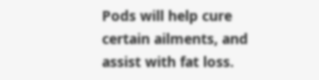Pods will help cure certain ailments, and assist with fat loss.